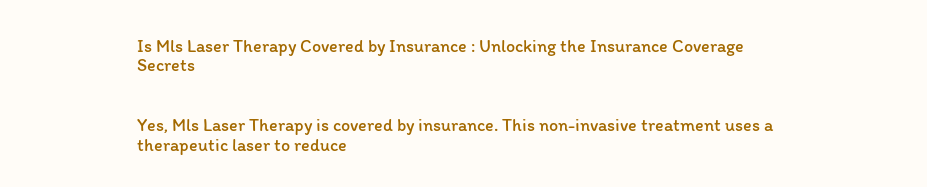Is Mls Laser Therapy Covered by Insurance : Unlocking the Insurance Coverage Secrets


Yes, Mls Laser Therapy is covered by insurance. This non-invasive treatment uses a therapeutic laser to reduce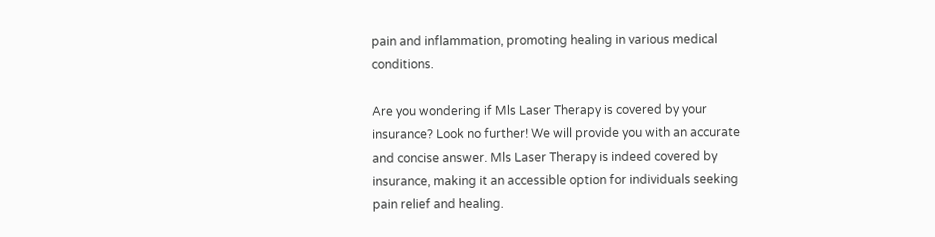pain and inflammation, promoting healing in various medical conditions.

Are you wondering if Mls Laser Therapy is covered by your insurance? Look no further! We will provide you with an accurate and concise answer. Mls Laser Therapy is indeed covered by insurance, making it an accessible option for individuals seeking pain relief and healing.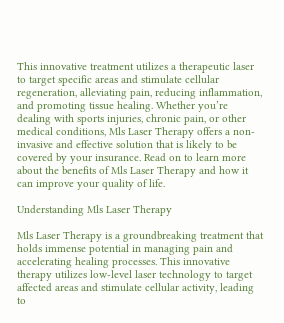This innovative treatment utilizes a therapeutic laser to target specific areas and stimulate cellular regeneration, alleviating pain, reducing inflammation, and promoting tissue healing. Whether you’re dealing with sports injuries, chronic pain, or other medical conditions, Mls Laser Therapy offers a non-invasive and effective solution that is likely to be covered by your insurance. Read on to learn more about the benefits of Mls Laser Therapy and how it can improve your quality of life.

Understanding Mls Laser Therapy

Mls Laser Therapy is a groundbreaking treatment that holds immense potential in managing pain and accelerating healing processes. This innovative therapy utilizes low-level laser technology to target affected areas and stimulate cellular activity, leading to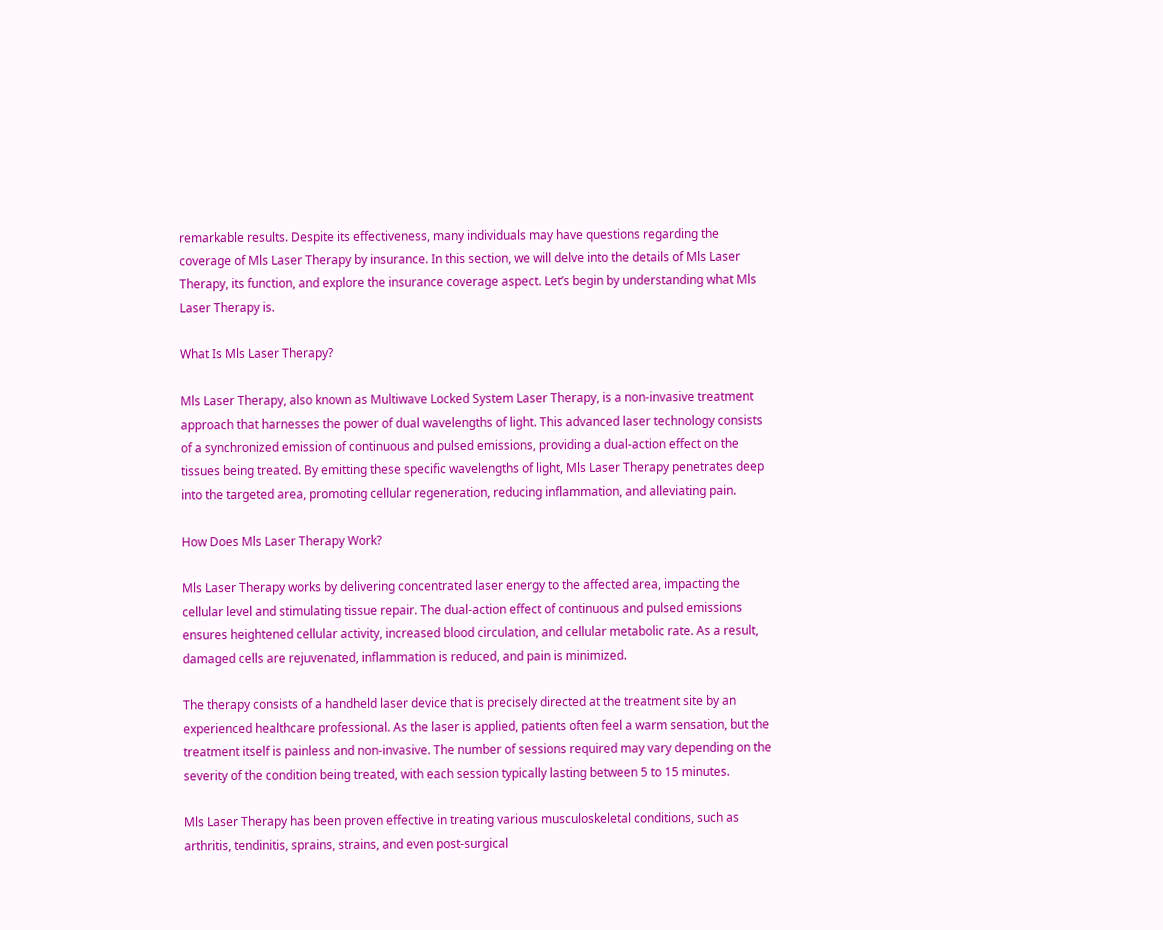remarkable results. Despite its effectiveness, many individuals may have questions regarding the coverage of Mls Laser Therapy by insurance. In this section, we will delve into the details of Mls Laser Therapy, its function, and explore the insurance coverage aspect. Let’s begin by understanding what Mls Laser Therapy is.

What Is Mls Laser Therapy?

Mls Laser Therapy, also known as Multiwave Locked System Laser Therapy, is a non-invasive treatment approach that harnesses the power of dual wavelengths of light. This advanced laser technology consists of a synchronized emission of continuous and pulsed emissions, providing a dual-action effect on the tissues being treated. By emitting these specific wavelengths of light, Mls Laser Therapy penetrates deep into the targeted area, promoting cellular regeneration, reducing inflammation, and alleviating pain.

How Does Mls Laser Therapy Work?

Mls Laser Therapy works by delivering concentrated laser energy to the affected area, impacting the cellular level and stimulating tissue repair. The dual-action effect of continuous and pulsed emissions ensures heightened cellular activity, increased blood circulation, and cellular metabolic rate. As a result, damaged cells are rejuvenated, inflammation is reduced, and pain is minimized.

The therapy consists of a handheld laser device that is precisely directed at the treatment site by an experienced healthcare professional. As the laser is applied, patients often feel a warm sensation, but the treatment itself is painless and non-invasive. The number of sessions required may vary depending on the severity of the condition being treated, with each session typically lasting between 5 to 15 minutes.

Mls Laser Therapy has been proven effective in treating various musculoskeletal conditions, such as arthritis, tendinitis, sprains, strains, and even post-surgical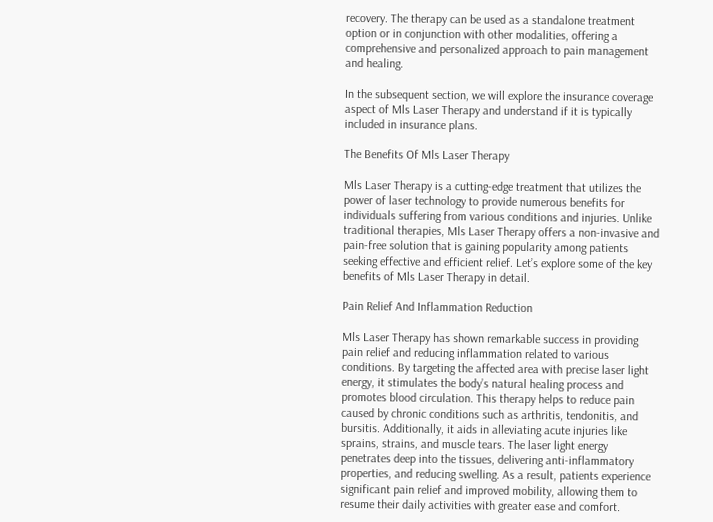recovery. The therapy can be used as a standalone treatment option or in conjunction with other modalities, offering a comprehensive and personalized approach to pain management and healing.

In the subsequent section, we will explore the insurance coverage aspect of Mls Laser Therapy and understand if it is typically included in insurance plans.

The Benefits Of Mls Laser Therapy

Mls Laser Therapy is a cutting-edge treatment that utilizes the power of laser technology to provide numerous benefits for individuals suffering from various conditions and injuries. Unlike traditional therapies, Mls Laser Therapy offers a non-invasive and pain-free solution that is gaining popularity among patients seeking effective and efficient relief. Let’s explore some of the key benefits of Mls Laser Therapy in detail.

Pain Relief And Inflammation Reduction

Mls Laser Therapy has shown remarkable success in providing pain relief and reducing inflammation related to various conditions. By targeting the affected area with precise laser light energy, it stimulates the body’s natural healing process and promotes blood circulation. This therapy helps to reduce pain caused by chronic conditions such as arthritis, tendonitis, and bursitis. Additionally, it aids in alleviating acute injuries like sprains, strains, and muscle tears. The laser light energy penetrates deep into the tissues, delivering anti-inflammatory properties, and reducing swelling. As a result, patients experience significant pain relief and improved mobility, allowing them to resume their daily activities with greater ease and comfort.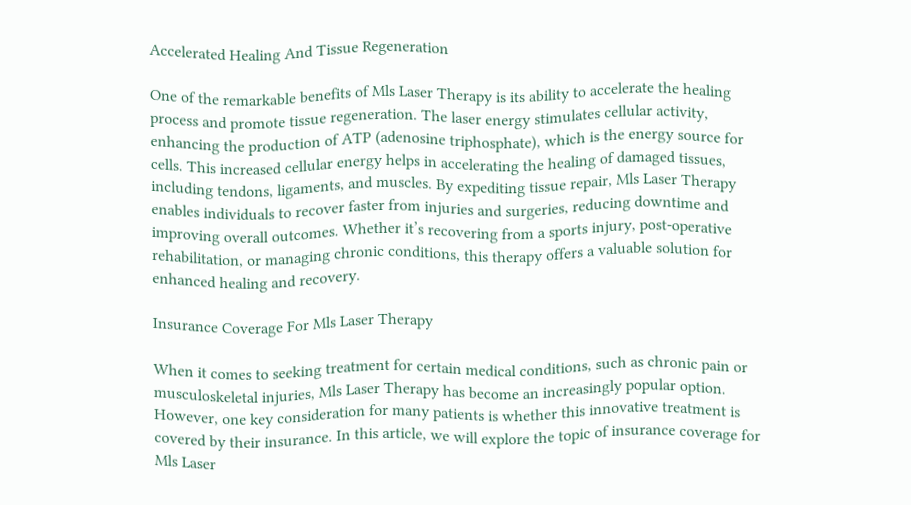Accelerated Healing And Tissue Regeneration

One of the remarkable benefits of Mls Laser Therapy is its ability to accelerate the healing process and promote tissue regeneration. The laser energy stimulates cellular activity, enhancing the production of ATP (adenosine triphosphate), which is the energy source for cells. This increased cellular energy helps in accelerating the healing of damaged tissues, including tendons, ligaments, and muscles. By expediting tissue repair, Mls Laser Therapy enables individuals to recover faster from injuries and surgeries, reducing downtime and improving overall outcomes. Whether it’s recovering from a sports injury, post-operative rehabilitation, or managing chronic conditions, this therapy offers a valuable solution for enhanced healing and recovery.

Insurance Coverage For Mls Laser Therapy

When it comes to seeking treatment for certain medical conditions, such as chronic pain or musculoskeletal injuries, Mls Laser Therapy has become an increasingly popular option. However, one key consideration for many patients is whether this innovative treatment is covered by their insurance. In this article, we will explore the topic of insurance coverage for Mls Laser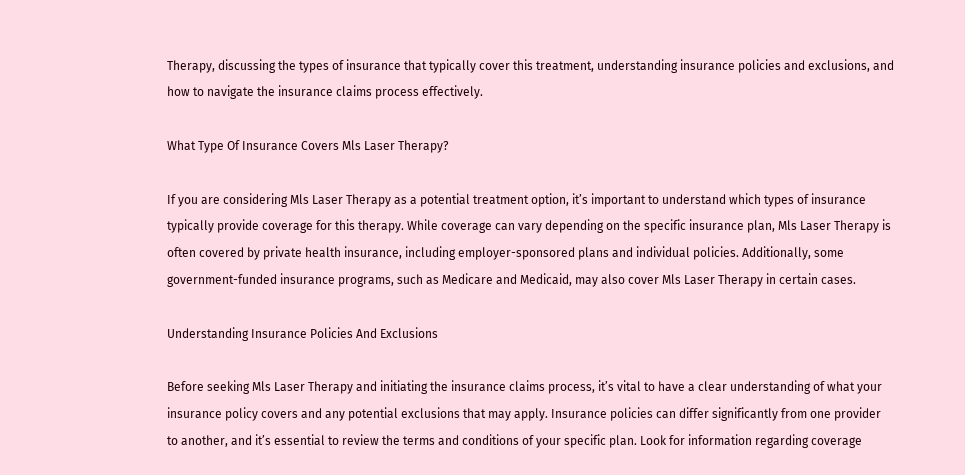Therapy, discussing the types of insurance that typically cover this treatment, understanding insurance policies and exclusions, and how to navigate the insurance claims process effectively.

What Type Of Insurance Covers Mls Laser Therapy?

If you are considering Mls Laser Therapy as a potential treatment option, it’s important to understand which types of insurance typically provide coverage for this therapy. While coverage can vary depending on the specific insurance plan, Mls Laser Therapy is often covered by private health insurance, including employer-sponsored plans and individual policies. Additionally, some government-funded insurance programs, such as Medicare and Medicaid, may also cover Mls Laser Therapy in certain cases.

Understanding Insurance Policies And Exclusions

Before seeking Mls Laser Therapy and initiating the insurance claims process, it’s vital to have a clear understanding of what your insurance policy covers and any potential exclusions that may apply. Insurance policies can differ significantly from one provider to another, and it’s essential to review the terms and conditions of your specific plan. Look for information regarding coverage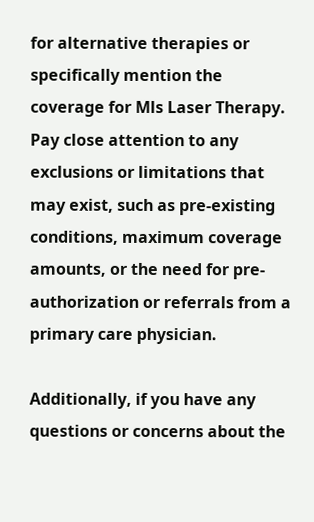for alternative therapies or specifically mention the coverage for Mls Laser Therapy. Pay close attention to any exclusions or limitations that may exist, such as pre-existing conditions, maximum coverage amounts, or the need for pre-authorization or referrals from a primary care physician.

Additionally, if you have any questions or concerns about the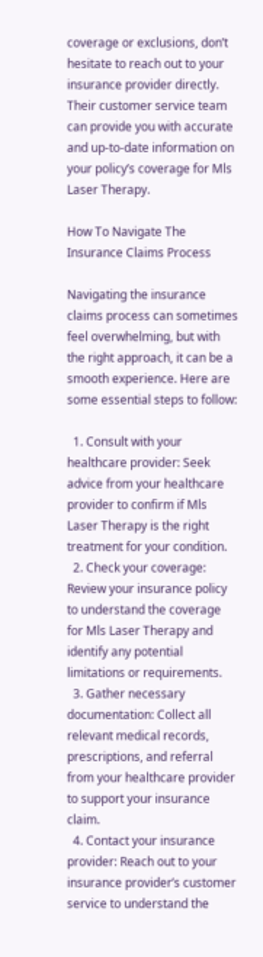coverage or exclusions, don’t hesitate to reach out to your insurance provider directly. Their customer service team can provide you with accurate and up-to-date information on your policy’s coverage for Mls Laser Therapy.

How To Navigate The Insurance Claims Process

Navigating the insurance claims process can sometimes feel overwhelming, but with the right approach, it can be a smooth experience. Here are some essential steps to follow:

  1. Consult with your healthcare provider: Seek advice from your healthcare provider to confirm if Mls Laser Therapy is the right treatment for your condition.
  2. Check your coverage: Review your insurance policy to understand the coverage for Mls Laser Therapy and identify any potential limitations or requirements.
  3. Gather necessary documentation: Collect all relevant medical records, prescriptions, and referral from your healthcare provider to support your insurance claim.
  4. Contact your insurance provider: Reach out to your insurance provider’s customer service to understand the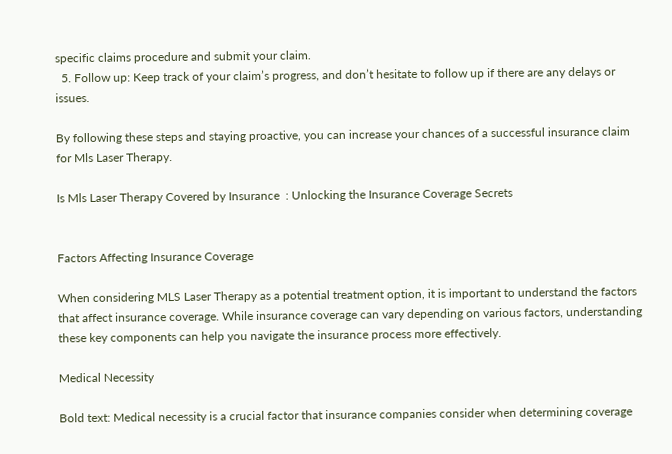specific claims procedure and submit your claim.
  5. Follow up: Keep track of your claim’s progress, and don’t hesitate to follow up if there are any delays or issues.

By following these steps and staying proactive, you can increase your chances of a successful insurance claim for Mls Laser Therapy.

Is Mls Laser Therapy Covered by Insurance  : Unlocking the Insurance Coverage Secrets


Factors Affecting Insurance Coverage

When considering MLS Laser Therapy as a potential treatment option, it is important to understand the factors that affect insurance coverage. While insurance coverage can vary depending on various factors, understanding these key components can help you navigate the insurance process more effectively.

Medical Necessity

Bold text: Medical necessity is a crucial factor that insurance companies consider when determining coverage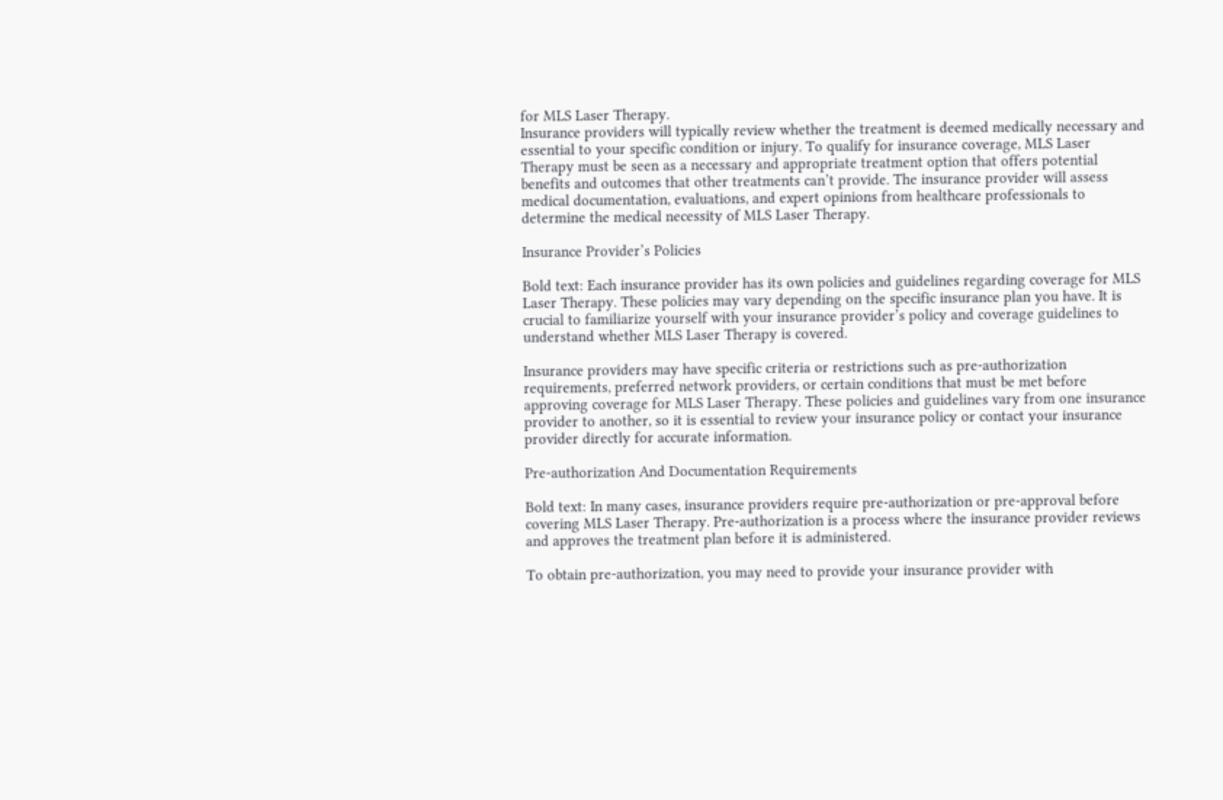for MLS Laser Therapy.
Insurance providers will typically review whether the treatment is deemed medically necessary and essential to your specific condition or injury. To qualify for insurance coverage, MLS Laser Therapy must be seen as a necessary and appropriate treatment option that offers potential benefits and outcomes that other treatments can’t provide. The insurance provider will assess medical documentation, evaluations, and expert opinions from healthcare professionals to determine the medical necessity of MLS Laser Therapy.

Insurance Provider’s Policies

Bold text: Each insurance provider has its own policies and guidelines regarding coverage for MLS Laser Therapy. These policies may vary depending on the specific insurance plan you have. It is crucial to familiarize yourself with your insurance provider’s policy and coverage guidelines to understand whether MLS Laser Therapy is covered.

Insurance providers may have specific criteria or restrictions such as pre-authorization requirements, preferred network providers, or certain conditions that must be met before approving coverage for MLS Laser Therapy. These policies and guidelines vary from one insurance provider to another, so it is essential to review your insurance policy or contact your insurance provider directly for accurate information.

Pre-authorization And Documentation Requirements

Bold text: In many cases, insurance providers require pre-authorization or pre-approval before covering MLS Laser Therapy. Pre-authorization is a process where the insurance provider reviews and approves the treatment plan before it is administered.

To obtain pre-authorization, you may need to provide your insurance provider with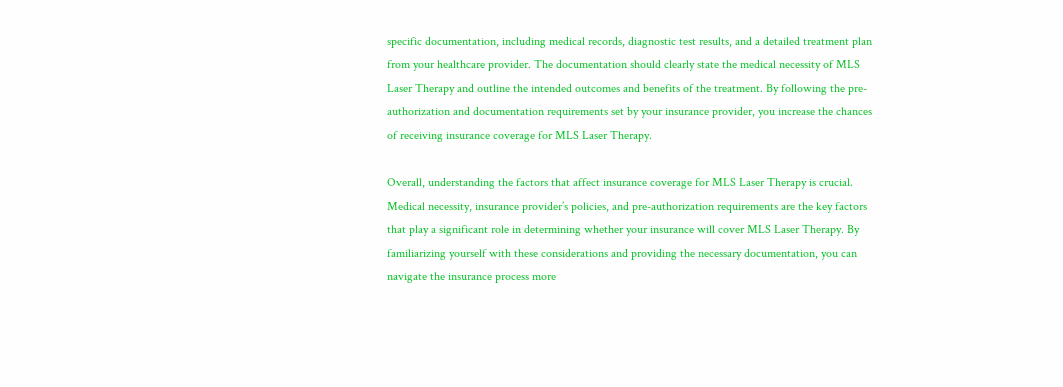specific documentation, including medical records, diagnostic test results, and a detailed treatment plan from your healthcare provider. The documentation should clearly state the medical necessity of MLS Laser Therapy and outline the intended outcomes and benefits of the treatment. By following the pre-authorization and documentation requirements set by your insurance provider, you increase the chances of receiving insurance coverage for MLS Laser Therapy.

Overall, understanding the factors that affect insurance coverage for MLS Laser Therapy is crucial. Medical necessity, insurance provider’s policies, and pre-authorization requirements are the key factors that play a significant role in determining whether your insurance will cover MLS Laser Therapy. By familiarizing yourself with these considerations and providing the necessary documentation, you can navigate the insurance process more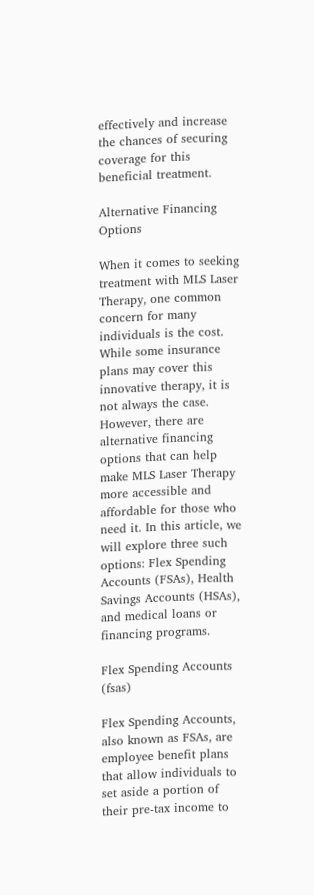effectively and increase the chances of securing coverage for this beneficial treatment.

Alternative Financing Options

When it comes to seeking treatment with MLS Laser Therapy, one common concern for many individuals is the cost. While some insurance plans may cover this innovative therapy, it is not always the case. However, there are alternative financing options that can help make MLS Laser Therapy more accessible and affordable for those who need it. In this article, we will explore three such options: Flex Spending Accounts (FSAs), Health Savings Accounts (HSAs), and medical loans or financing programs.

Flex Spending Accounts (fsas)

Flex Spending Accounts, also known as FSAs, are employee benefit plans that allow individuals to set aside a portion of their pre-tax income to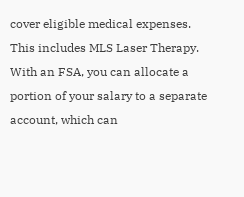cover eligible medical expenses. This includes MLS Laser Therapy. With an FSA, you can allocate a portion of your salary to a separate account, which can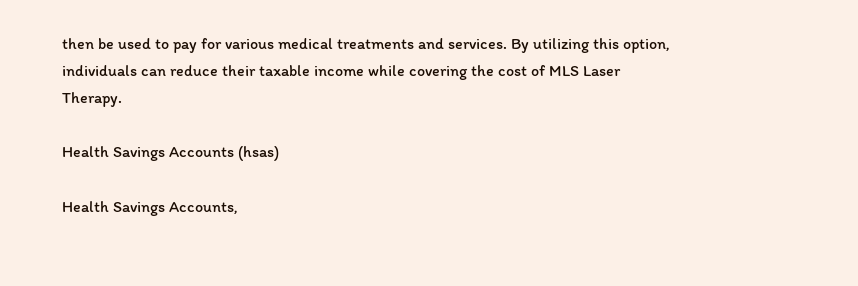then be used to pay for various medical treatments and services. By utilizing this option, individuals can reduce their taxable income while covering the cost of MLS Laser Therapy.

Health Savings Accounts (hsas)

Health Savings Accounts,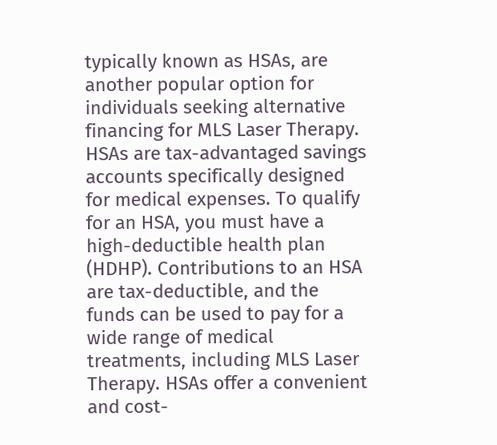typically known as HSAs, are another popular option for individuals seeking alternative financing for MLS Laser Therapy. HSAs are tax-advantaged savings accounts specifically designed for medical expenses. To qualify for an HSA, you must have a high-deductible health plan (HDHP). Contributions to an HSA are tax-deductible, and the funds can be used to pay for a wide range of medical treatments, including MLS Laser Therapy. HSAs offer a convenient and cost-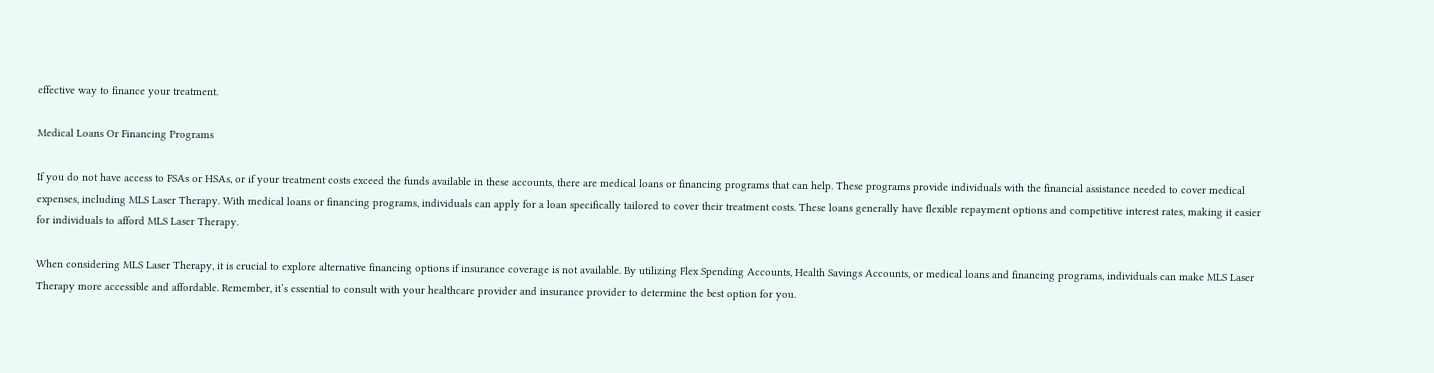effective way to finance your treatment.

Medical Loans Or Financing Programs

If you do not have access to FSAs or HSAs, or if your treatment costs exceed the funds available in these accounts, there are medical loans or financing programs that can help. These programs provide individuals with the financial assistance needed to cover medical expenses, including MLS Laser Therapy. With medical loans or financing programs, individuals can apply for a loan specifically tailored to cover their treatment costs. These loans generally have flexible repayment options and competitive interest rates, making it easier for individuals to afford MLS Laser Therapy.

When considering MLS Laser Therapy, it is crucial to explore alternative financing options if insurance coverage is not available. By utilizing Flex Spending Accounts, Health Savings Accounts, or medical loans and financing programs, individuals can make MLS Laser Therapy more accessible and affordable. Remember, it’s essential to consult with your healthcare provider and insurance provider to determine the best option for you.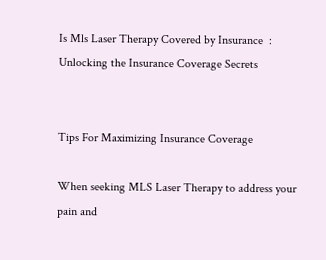Is Mls Laser Therapy Covered by Insurance  : Unlocking the Insurance Coverage Secrets


Tips For Maximizing Insurance Coverage

When seeking MLS Laser Therapy to address your pain and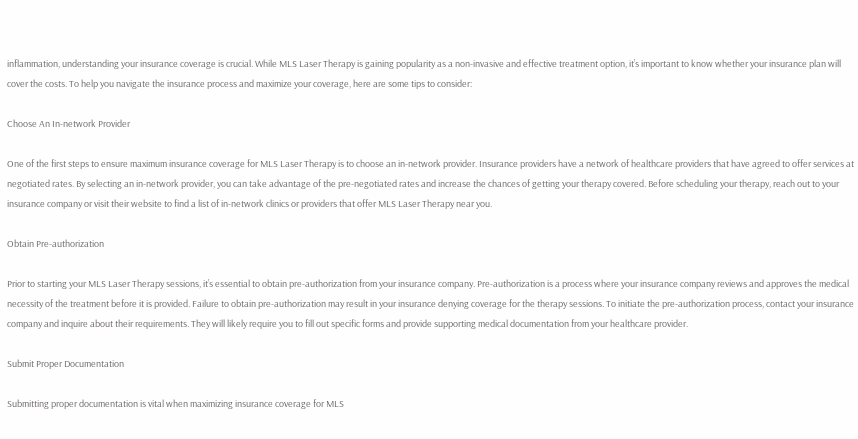inflammation, understanding your insurance coverage is crucial. While MLS Laser Therapy is gaining popularity as a non-invasive and effective treatment option, it’s important to know whether your insurance plan will cover the costs. To help you navigate the insurance process and maximize your coverage, here are some tips to consider:

Choose An In-network Provider

One of the first steps to ensure maximum insurance coverage for MLS Laser Therapy is to choose an in-network provider. Insurance providers have a network of healthcare providers that have agreed to offer services at negotiated rates. By selecting an in-network provider, you can take advantage of the pre-negotiated rates and increase the chances of getting your therapy covered. Before scheduling your therapy, reach out to your insurance company or visit their website to find a list of in-network clinics or providers that offer MLS Laser Therapy near you.

Obtain Pre-authorization

Prior to starting your MLS Laser Therapy sessions, it’s essential to obtain pre-authorization from your insurance company. Pre-authorization is a process where your insurance company reviews and approves the medical necessity of the treatment before it is provided. Failure to obtain pre-authorization may result in your insurance denying coverage for the therapy sessions. To initiate the pre-authorization process, contact your insurance company and inquire about their requirements. They will likely require you to fill out specific forms and provide supporting medical documentation from your healthcare provider.

Submit Proper Documentation

Submitting proper documentation is vital when maximizing insurance coverage for MLS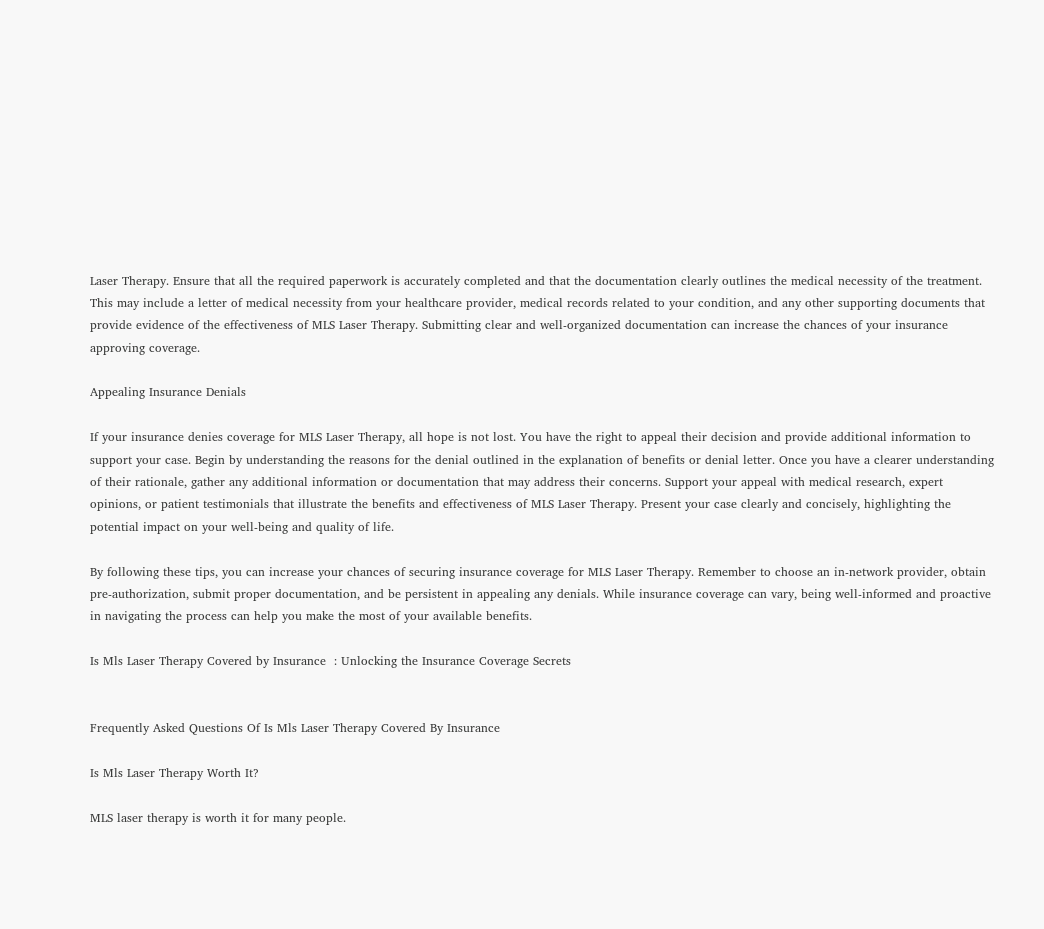Laser Therapy. Ensure that all the required paperwork is accurately completed and that the documentation clearly outlines the medical necessity of the treatment. This may include a letter of medical necessity from your healthcare provider, medical records related to your condition, and any other supporting documents that provide evidence of the effectiveness of MLS Laser Therapy. Submitting clear and well-organized documentation can increase the chances of your insurance approving coverage.

Appealing Insurance Denials

If your insurance denies coverage for MLS Laser Therapy, all hope is not lost. You have the right to appeal their decision and provide additional information to support your case. Begin by understanding the reasons for the denial outlined in the explanation of benefits or denial letter. Once you have a clearer understanding of their rationale, gather any additional information or documentation that may address their concerns. Support your appeal with medical research, expert opinions, or patient testimonials that illustrate the benefits and effectiveness of MLS Laser Therapy. Present your case clearly and concisely, highlighting the potential impact on your well-being and quality of life.

By following these tips, you can increase your chances of securing insurance coverage for MLS Laser Therapy. Remember to choose an in-network provider, obtain pre-authorization, submit proper documentation, and be persistent in appealing any denials. While insurance coverage can vary, being well-informed and proactive in navigating the process can help you make the most of your available benefits.

Is Mls Laser Therapy Covered by Insurance  : Unlocking the Insurance Coverage Secrets


Frequently Asked Questions Of Is Mls Laser Therapy Covered By Insurance

Is Mls Laser Therapy Worth It?

MLS laser therapy is worth it for many people.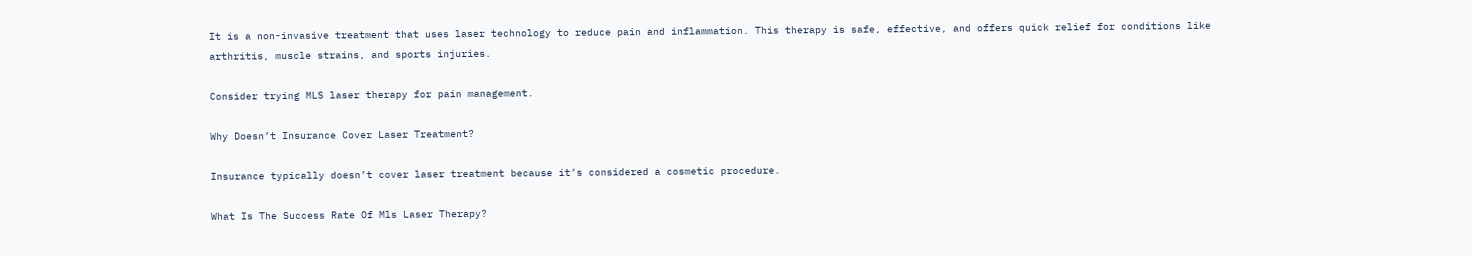It is a non-invasive treatment that uses laser technology to reduce pain and inflammation. This therapy is safe, effective, and offers quick relief for conditions like arthritis, muscle strains, and sports injuries.

Consider trying MLS laser therapy for pain management.

Why Doesn’t Insurance Cover Laser Treatment?

Insurance typically doesn’t cover laser treatment because it’s considered a cosmetic procedure.

What Is The Success Rate Of Mls Laser Therapy?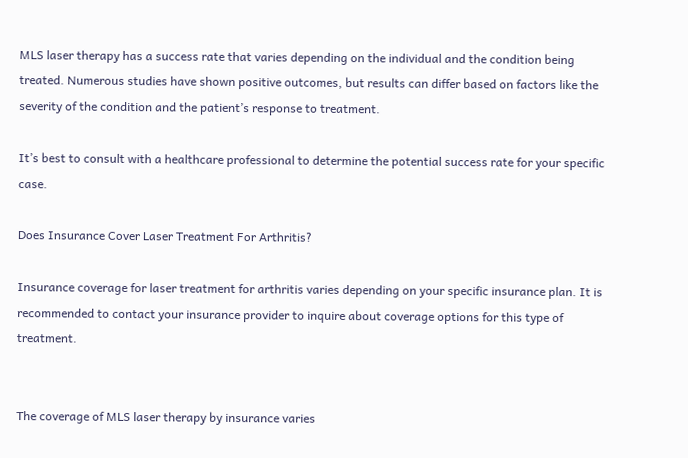MLS laser therapy has a success rate that varies depending on the individual and the condition being treated. Numerous studies have shown positive outcomes, but results can differ based on factors like the severity of the condition and the patient’s response to treatment.

It’s best to consult with a healthcare professional to determine the potential success rate for your specific case.

Does Insurance Cover Laser Treatment For Arthritis?

Insurance coverage for laser treatment for arthritis varies depending on your specific insurance plan. It is recommended to contact your insurance provider to inquire about coverage options for this type of treatment.


The coverage of MLS laser therapy by insurance varies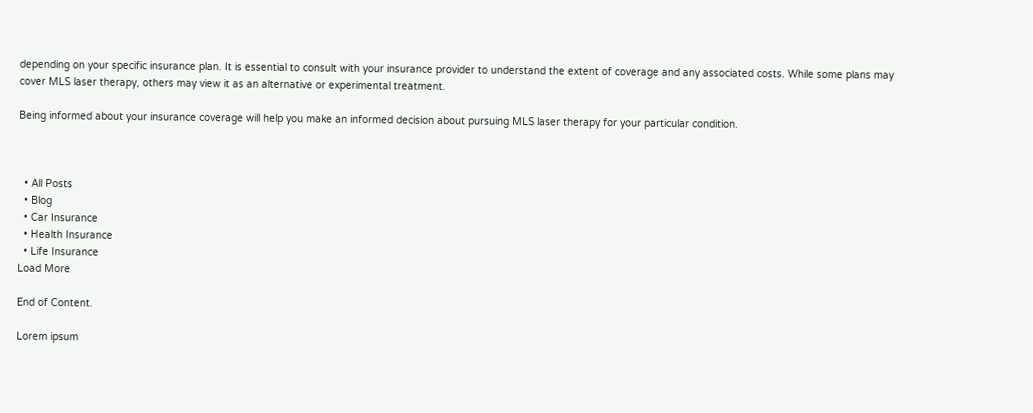depending on your specific insurance plan. It is essential to consult with your insurance provider to understand the extent of coverage and any associated costs. While some plans may cover MLS laser therapy, others may view it as an alternative or experimental treatment.

Being informed about your insurance coverage will help you make an informed decision about pursuing MLS laser therapy for your particular condition.



  • All Posts
  • Blog
  • Car Insurance
  • Health Insurance
  • Life Insurance
Load More

End of Content.

Lorem ipsum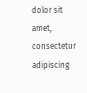dolor sit amet, consectetur adipiscing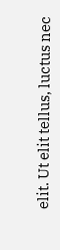elit. Ut elit tellus, luctus nec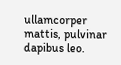ullamcorper mattis, pulvinar dapibus leo.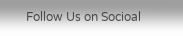Follow Us on Socioal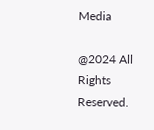Media

@2024 All Rights Reserved.